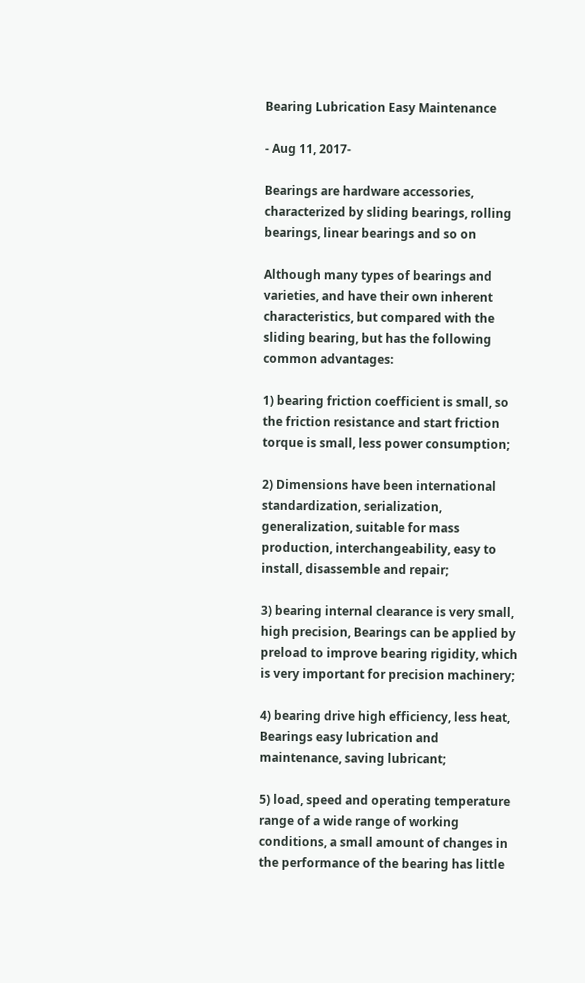Bearing Lubrication Easy Maintenance

- Aug 11, 2017-

Bearings are hardware accessories, characterized by sliding bearings, rolling bearings, linear bearings and so on

Although many types of bearings and varieties, and have their own inherent characteristics, but compared with the sliding bearing, but has the following common advantages:

1) bearing friction coefficient is small, so the friction resistance and start friction torque is small, less power consumption;

2) Dimensions have been international standardization, serialization, generalization, suitable for mass production, interchangeability, easy to install, disassemble and repair;

3) bearing internal clearance is very small, high precision, Bearings can be applied by preload to improve bearing rigidity, which is very important for precision machinery;

4) bearing drive high efficiency, less heat, Bearings easy lubrication and maintenance, saving lubricant;

5) load, speed and operating temperature range of a wide range of working conditions, a small amount of changes in the performance of the bearing has little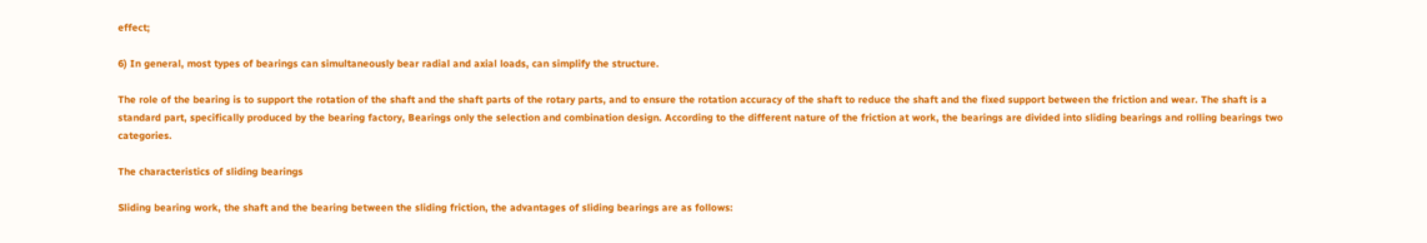effect;

6) In general, most types of bearings can simultaneously bear radial and axial loads, can simplify the structure.

The role of the bearing is to support the rotation of the shaft and the shaft parts of the rotary parts, and to ensure the rotation accuracy of the shaft to reduce the shaft and the fixed support between the friction and wear. The shaft is a standard part, specifically produced by the bearing factory, Bearings only the selection and combination design. According to the different nature of the friction at work, the bearings are divided into sliding bearings and rolling bearings two categories.

The characteristics of sliding bearings

Sliding bearing work, the shaft and the bearing between the sliding friction, the advantages of sliding bearings are as follows: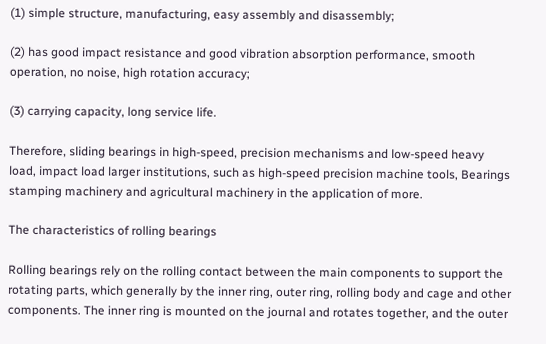(1) simple structure, manufacturing, easy assembly and disassembly;

(2) has good impact resistance and good vibration absorption performance, smooth operation, no noise, high rotation accuracy;

(3) carrying capacity, long service life.

Therefore, sliding bearings in high-speed, precision mechanisms and low-speed heavy load, impact load larger institutions, such as high-speed precision machine tools, Bearings stamping machinery and agricultural machinery in the application of more.

The characteristics of rolling bearings

Rolling bearings rely on the rolling contact between the main components to support the rotating parts, which generally by the inner ring, outer ring, rolling body and cage and other components. The inner ring is mounted on the journal and rotates together, and the outer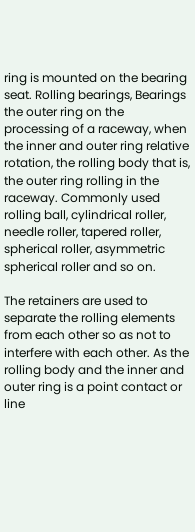ring is mounted on the bearing seat. Rolling bearings, Bearings the outer ring on the processing of a raceway, when the inner and outer ring relative rotation, the rolling body that is, the outer ring rolling in the raceway. Commonly used rolling ball, cylindrical roller, needle roller, tapered roller, spherical roller, asymmetric spherical roller and so on.

The retainers are used to separate the rolling elements from each other so as not to interfere with each other. As the rolling body and the inner and outer ring is a point contact or line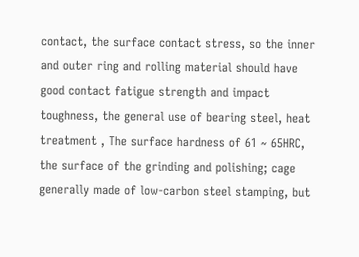contact, the surface contact stress, so the inner and outer ring and rolling material should have good contact fatigue strength and impact toughness, the general use of bearing steel, heat treatment , The surface hardness of 61 ~ 65HRC, the surface of the grinding and polishing; cage generally made of low-carbon steel stamping, but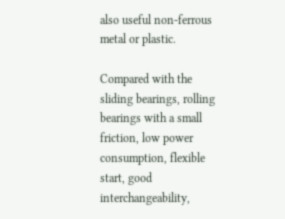also useful non-ferrous metal or plastic.

Compared with the sliding bearings, rolling bearings with a small friction, low power consumption, flexible start, good interchangeability,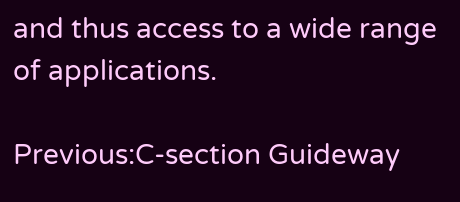and thus access to a wide range of applications.

Previous:C-section Guideway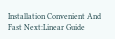Installation Convenient And Fast Next:Linear Guide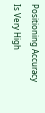Positioning Accuracy Is Very High